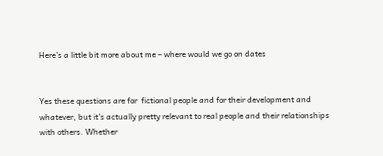Here’s a little bit more about me – where would we go on dates


Yes these questions are for  fictional people and for their development and whatever, but it’s actually pretty relevant to real people and their relationships with others. Whether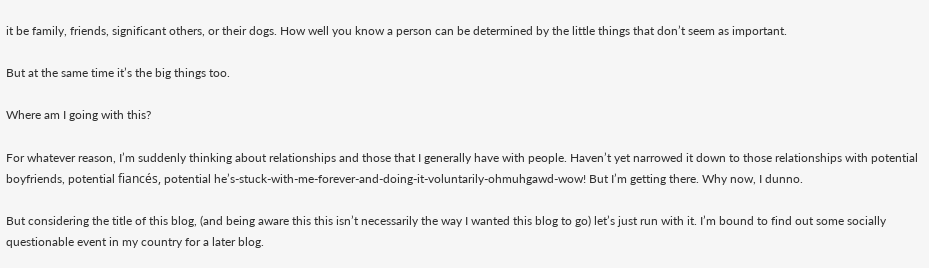it be family, friends, significant others, or their dogs. How well you know a person can be determined by the little things that don’t seem as important.

But at the same time it’s the big things too.

Where am I going with this?

For whatever reason, I’m suddenly thinking about relationships and those that I generally have with people. Haven’t yet narrowed it down to those relationships with potential boyfriends, potential fiancés, potential he’s-stuck-with-me-forever-and-doing-it-voluntarily-ohmuhgawd-wow! But I’m getting there. Why now, I dunno.

But considering the title of this blog, (and being aware this this isn’t necessarily the way I wanted this blog to go) let’s just run with it. I’m bound to find out some socially questionable event in my country for a later blog.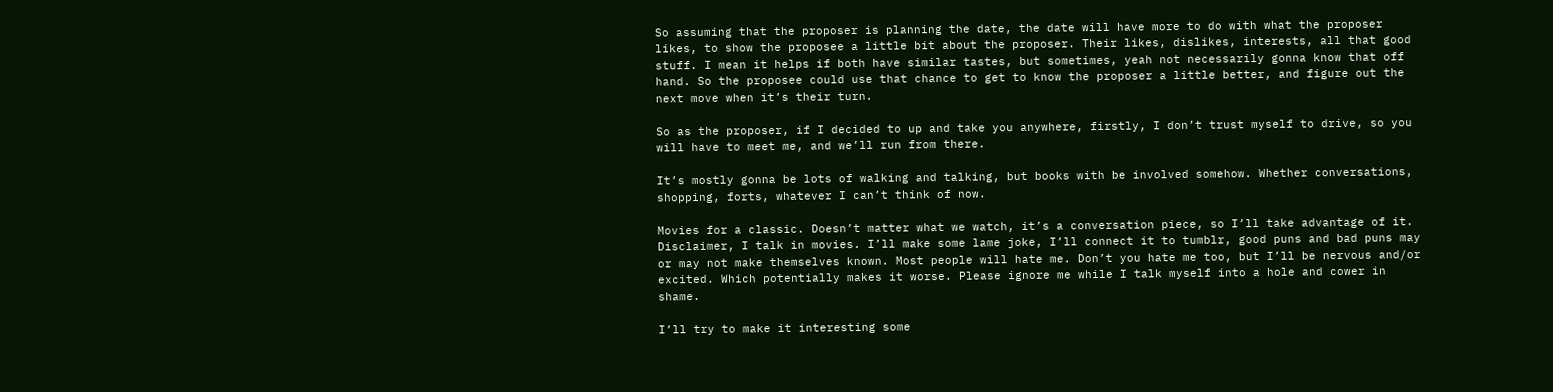So assuming that the proposer is planning the date, the date will have more to do with what the proposer likes, to show the proposee a little bit about the proposer. Their likes, dislikes, interests, all that good stuff. I mean it helps if both have similar tastes, but sometimes, yeah not necessarily gonna know that off hand. So the proposee could use that chance to get to know the proposer a little better, and figure out the next move when it’s their turn.

So as the proposer, if I decided to up and take you anywhere, firstly, I don’t trust myself to drive, so you will have to meet me, and we’ll run from there.

It’s mostly gonna be lots of walking and talking, but books with be involved somehow. Whether conversations, shopping, forts, whatever I can’t think of now.

Movies for a classic. Doesn’t matter what we watch, it’s a conversation piece, so I’ll take advantage of it. Disclaimer, I talk in movies. I’ll make some lame joke, I’ll connect it to tumblr, good puns and bad puns may or may not make themselves known. Most people will hate me. Don’t you hate me too, but I’ll be nervous and/or excited. Which potentially makes it worse. Please ignore me while I talk myself into a hole and cower in shame.

I’ll try to make it interesting some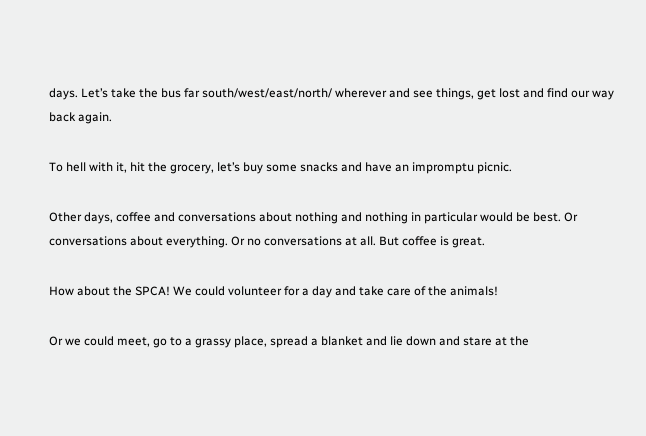days. Let’s take the bus far south/west/east/north/ wherever and see things, get lost and find our way back again.

To hell with it, hit the grocery, let’s buy some snacks and have an impromptu picnic.

Other days, coffee and conversations about nothing and nothing in particular would be best. Or conversations about everything. Or no conversations at all. But coffee is great.

How about the SPCA! We could volunteer for a day and take care of the animals!

Or we could meet, go to a grassy place, spread a blanket and lie down and stare at the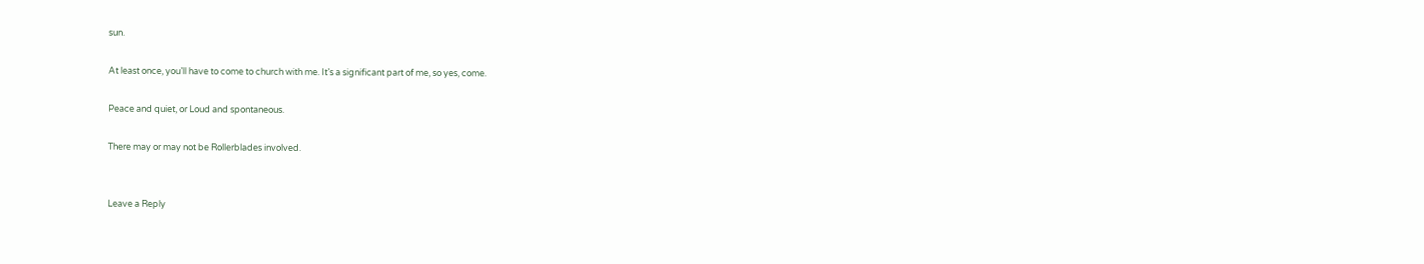sun.

At least once, you’ll have to come to church with me. It’s a significant part of me, so yes, come.

Peace and quiet, or Loud and spontaneous.

There may or may not be Rollerblades involved.


Leave a Reply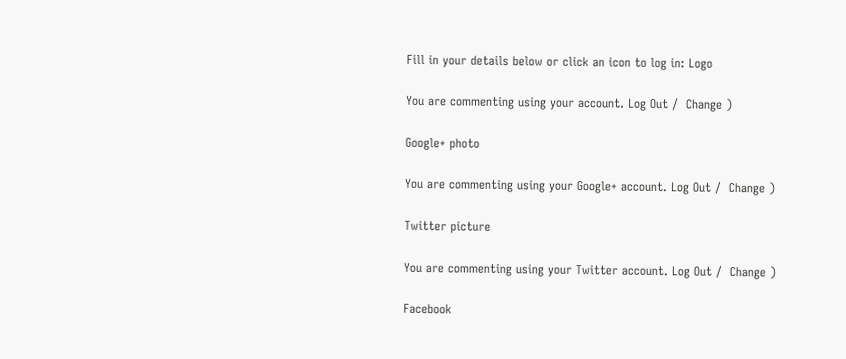Fill in your details below or click an icon to log in: Logo

You are commenting using your account. Log Out /  Change )

Google+ photo

You are commenting using your Google+ account. Log Out /  Change )

Twitter picture

You are commenting using your Twitter account. Log Out /  Change )

Facebook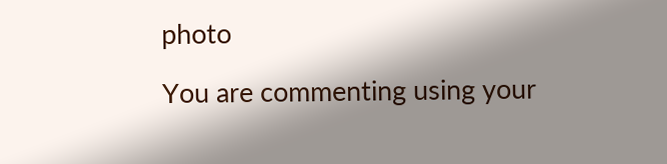photo

You are commenting using your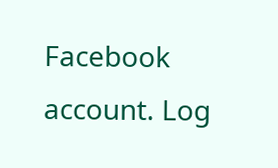Facebook account. Log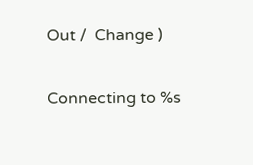Out /  Change )


Connecting to %s